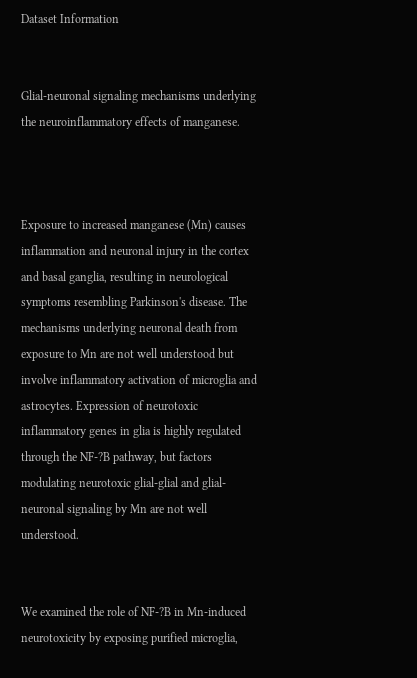Dataset Information


Glial-neuronal signaling mechanisms underlying the neuroinflammatory effects of manganese.



Exposure to increased manganese (Mn) causes inflammation and neuronal injury in the cortex and basal ganglia, resulting in neurological symptoms resembling Parkinson's disease. The mechanisms underlying neuronal death from exposure to Mn are not well understood but involve inflammatory activation of microglia and astrocytes. Expression of neurotoxic inflammatory genes in glia is highly regulated through the NF-?B pathway, but factors modulating neurotoxic glial-glial and glial-neuronal signaling by Mn are not well understood.


We examined the role of NF-?B in Mn-induced neurotoxicity by exposing purified microglia,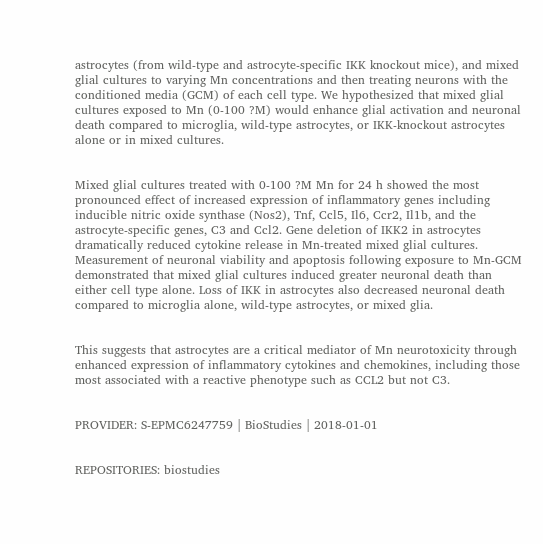astrocytes (from wild-type and astrocyte-specific IKK knockout mice), and mixed glial cultures to varying Mn concentrations and then treating neurons with the conditioned media (GCM) of each cell type. We hypothesized that mixed glial cultures exposed to Mn (0-100 ?M) would enhance glial activation and neuronal death compared to microglia, wild-type astrocytes, or IKK-knockout astrocytes alone or in mixed cultures.


Mixed glial cultures treated with 0-100 ?M Mn for 24 h showed the most pronounced effect of increased expression of inflammatory genes including inducible nitric oxide synthase (Nos2), Tnf, Ccl5, Il6, Ccr2, Il1b, and the astrocyte-specific genes, C3 and Ccl2. Gene deletion of IKK2 in astrocytes dramatically reduced cytokine release in Mn-treated mixed glial cultures. Measurement of neuronal viability and apoptosis following exposure to Mn-GCM demonstrated that mixed glial cultures induced greater neuronal death than either cell type alone. Loss of IKK in astrocytes also decreased neuronal death compared to microglia alone, wild-type astrocytes, or mixed glia.


This suggests that astrocytes are a critical mediator of Mn neurotoxicity through enhanced expression of inflammatory cytokines and chemokines, including those most associated with a reactive phenotype such as CCL2 but not C3.


PROVIDER: S-EPMC6247759 | BioStudies | 2018-01-01


REPOSITORIES: biostudies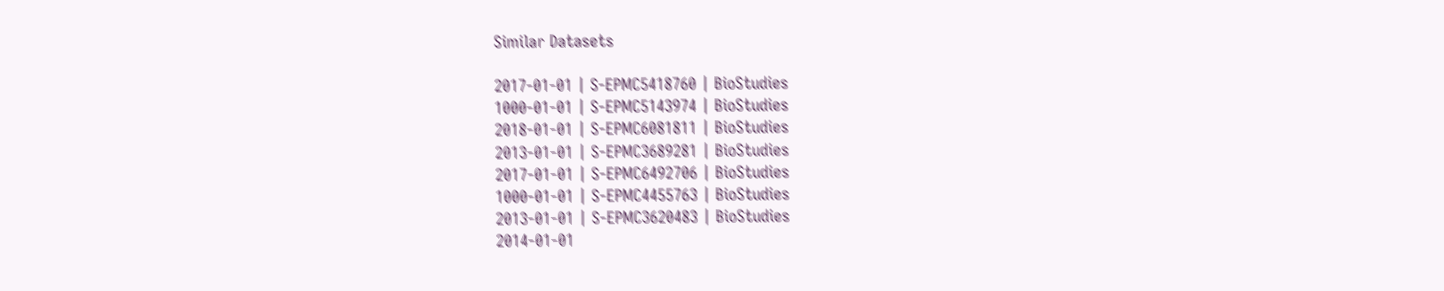Similar Datasets

2017-01-01 | S-EPMC5418760 | BioStudies
1000-01-01 | S-EPMC5143974 | BioStudies
2018-01-01 | S-EPMC6081811 | BioStudies
2013-01-01 | S-EPMC3689281 | BioStudies
2017-01-01 | S-EPMC6492706 | BioStudies
1000-01-01 | S-EPMC4455763 | BioStudies
2013-01-01 | S-EPMC3620483 | BioStudies
2014-01-01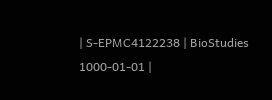| S-EPMC4122238 | BioStudies
1000-01-01 |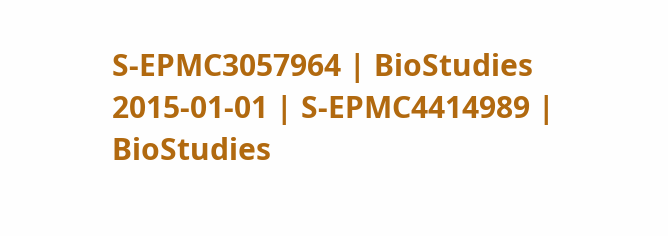S-EPMC3057964 | BioStudies
2015-01-01 | S-EPMC4414989 | BioStudies